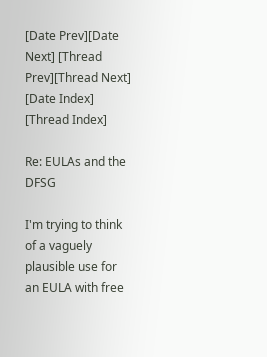[Date Prev][Date Next] [Thread Prev][Thread Next] [Date Index] [Thread Index]

Re: EULAs and the DFSG

I'm trying to think of a vaguely plausible use for an EULA with free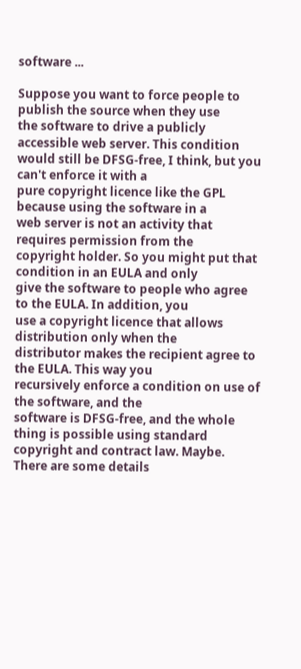software ...

Suppose you want to force people to publish the source when they use
the software to drive a publicly accessible web server. This condition
would still be DFSG-free, I think, but you can't enforce it with a
pure copyright licence like the GPL because using the software in a
web server is not an activity that requires permission from the
copyright holder. So you might put that condition in an EULA and only
give the software to people who agree to the EULA. In addition, you
use a copyright licence that allows distribution only when the
distributor makes the recipient agree to the EULA. This way you
recursively enforce a condition on use of the software, and the
software is DFSG-free, and the whole thing is possible using standard
copyright and contract law. Maybe. There are some details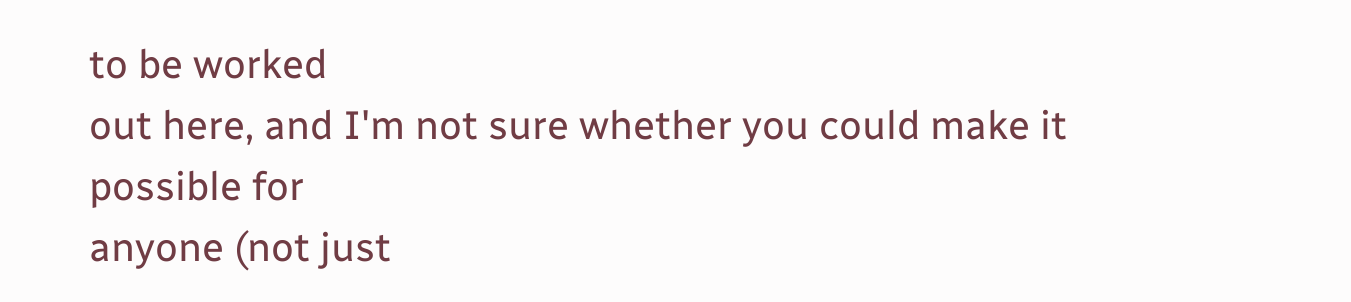to be worked
out here, and I'm not sure whether you could make it possible for
anyone (not just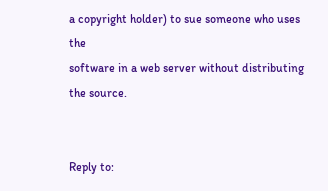a copyright holder) to sue someone who uses the
software in a web server without distributing the source.


Reply to: